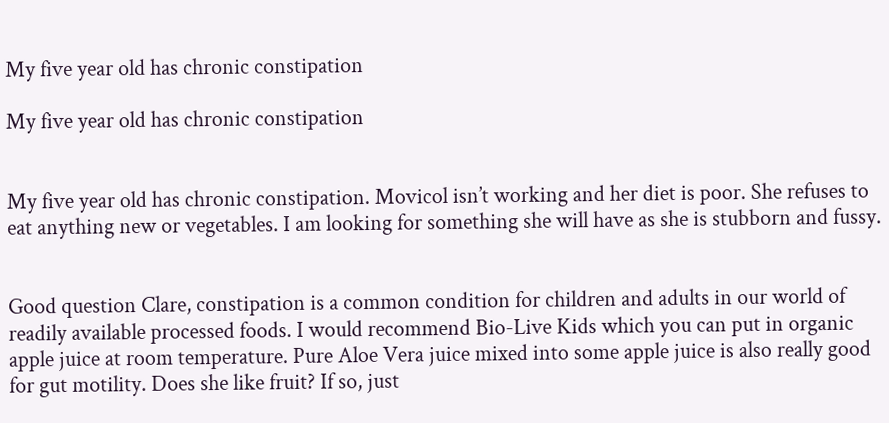My five year old has chronic constipation

My five year old has chronic constipation


My five year old has chronic constipation. Movicol isn’t working and her diet is poor. She refuses to eat anything new or vegetables. I am looking for something she will have as she is stubborn and fussy.


Good question Clare, constipation is a common condition for children and adults in our world of readily available processed foods. I would recommend Bio-Live Kids which you can put in organic apple juice at room temperature. Pure Aloe Vera juice mixed into some apple juice is also really good for gut motility. Does she like fruit? If so, just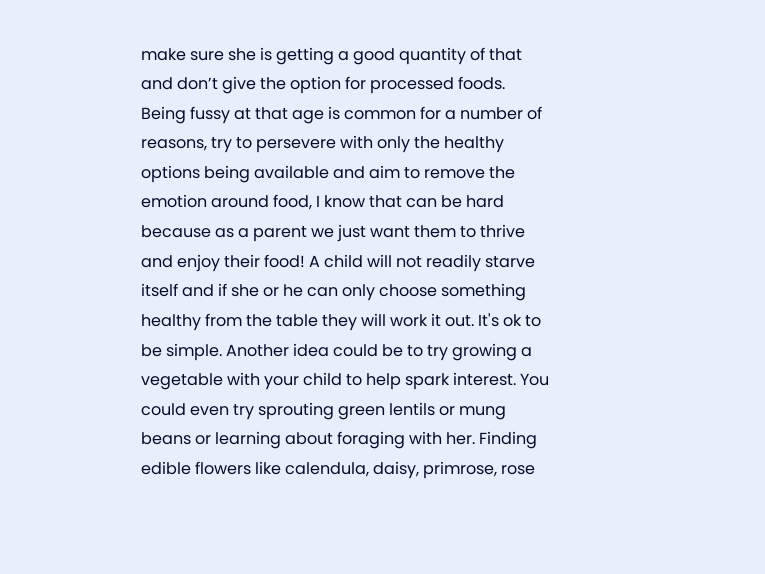make sure she is getting a good quantity of that and don’t give the option for processed foods. Being fussy at that age is common for a number of reasons, try to persevere with only the healthy options being available and aim to remove the emotion around food, I know that can be hard because as a parent we just want them to thrive and enjoy their food! A child will not readily starve itself and if she or he can only choose something healthy from the table they will work it out. It's ok to be simple. Another idea could be to try growing a vegetable with your child to help spark interest. You could even try sprouting green lentils or mung beans or learning about foraging with her. Finding edible flowers like calendula, daisy, primrose, rose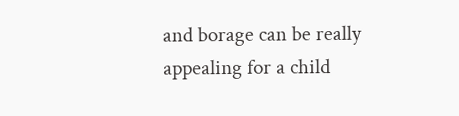and borage can be really appealing for a child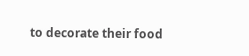to decorate their food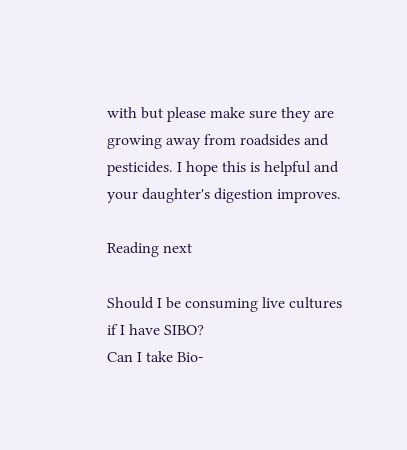with but please make sure they are growing away from roadsides and pesticides. I hope this is helpful and your daughter's digestion improves.

Reading next

Should I be consuming live cultures if I have SIBO?
Can I take Bio-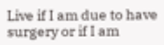Live if I am due to have surgery or if I am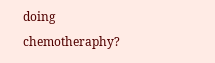doing chemotheraphy?